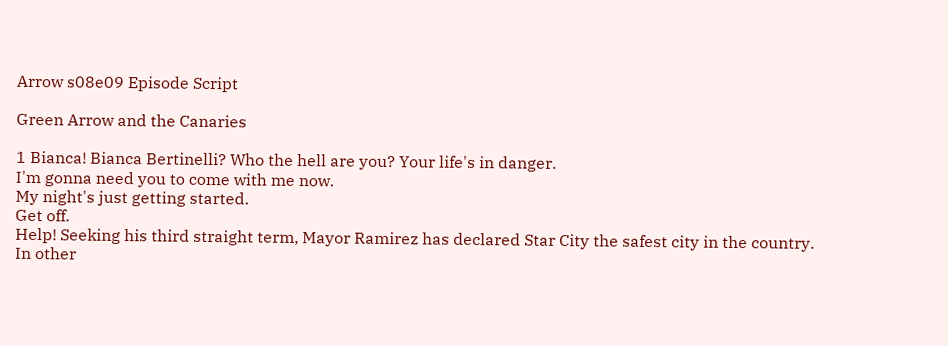Arrow s08e09 Episode Script

Green Arrow and the Canaries

1 Bianca! Bianca Bertinelli? Who the hell are you? Your life's in danger.
I'm gonna need you to come with me now.
My night's just getting started.
Get off.
Help! Seeking his third straight term, Mayor Ramirez has declared Star City the safest city in the country.
In other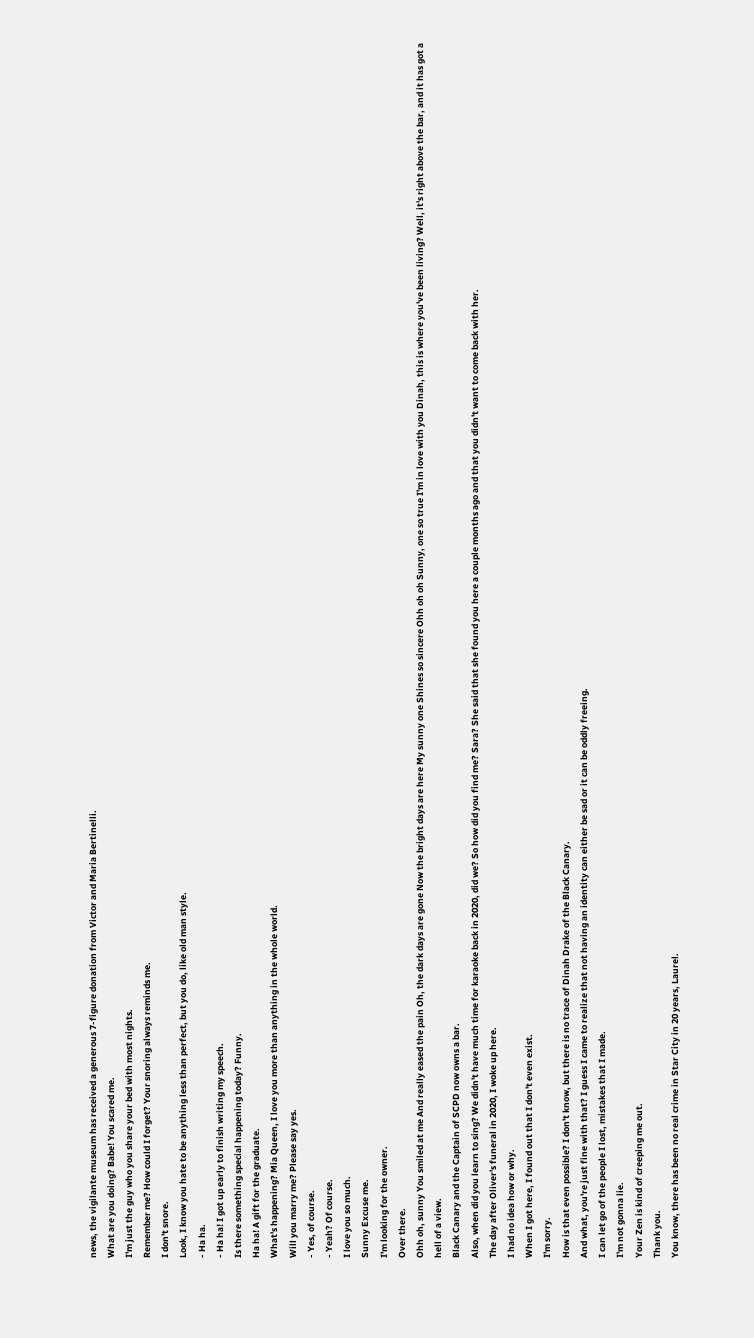news, the vigilante museum has received a generous 7-figure donation from Victor and Maria Bertinelli.
What are you doing? Babe! You scared me.
I'm just the guy who you share your bed with most nights.
Remember me? How could I forget? Your snoring always reminds me.
I don't snore.
Look, I know you hate to be anything less than perfect, but you do, like old man style.
- Ha ha.
- Ha ha! I got up early to finish writing my speech.
Is there something special happening today? Funny.
Ha ha! A gift for the graduate.
What's happening? Mia Queen, I love you more than anything in the whole world.
Will you marry me? Please say yes.
- Yes, of course.
- Yeah? Of course.
I love you so much.
Sunny Excuse me.
I'm looking for the owner.
Over there.
Ohh oh, sunny You smiled at me And really eased the pain Oh, the dark days are gone Now the bright days are here My sunny one Shines so sincere Ohh oh oh Sunny, one so true I'm in love with you Dinah, this is where you've been living? Well, it's right above the bar, and it has got a hell of a view.
Black Canary and the Captain of SCPD now owns a bar.
Also, when did you learn to sing? We didn't have much time for karaoke back in 2020, did we? So how did you find me? Sara? She said that she found you here a couple months ago and that you didn't want to come back with her.
The day after Oliver's funeral in 2020, I woke up here.
I had no idea how or why.
When I got here, I found out that I don't even exist.
I'm sorry.
How is that even possible? I don't know, but there is no trace of Dinah Drake of the Black Canary.
And what, you're just fine with that? I guess I came to realize that not having an identity can either be sad or it can be oddly freeing.
I can let go of the people I lost, mistakes that I made.
I'm not gonna lie.
Your Zen is kind of creeping me out.
Thank you.
You know, there has been no real crime in Star City in 20 years, Laurel.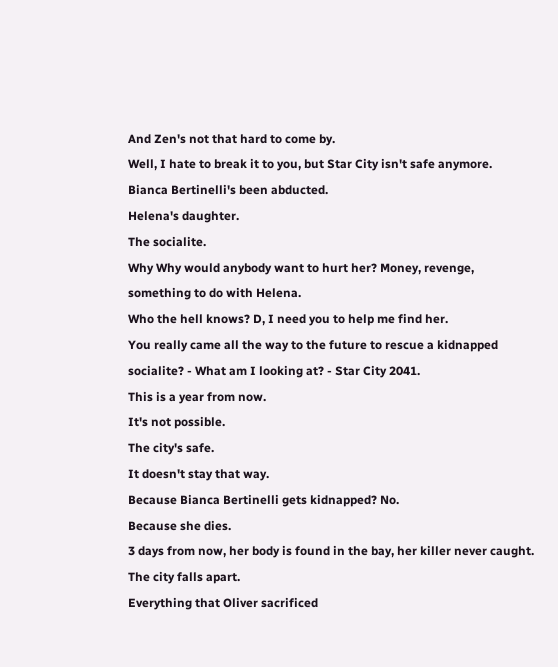And Zen's not that hard to come by.
Well, I hate to break it to you, but Star City isn't safe anymore.
Bianca Bertinelli's been abducted.
Helena's daughter.
The socialite.
Why Why would anybody want to hurt her? Money, revenge, something to do with Helena.
Who the hell knows? D, I need you to help me find her.
You really came all the way to the future to rescue a kidnapped socialite? - What am I looking at? - Star City 2041.
This is a year from now.
It's not possible.
The city's safe.
It doesn't stay that way.
Because Bianca Bertinelli gets kidnapped? No.
Because she dies.
3 days from now, her body is found in the bay, her killer never caught.
The city falls apart.
Everything that Oliver sacrificed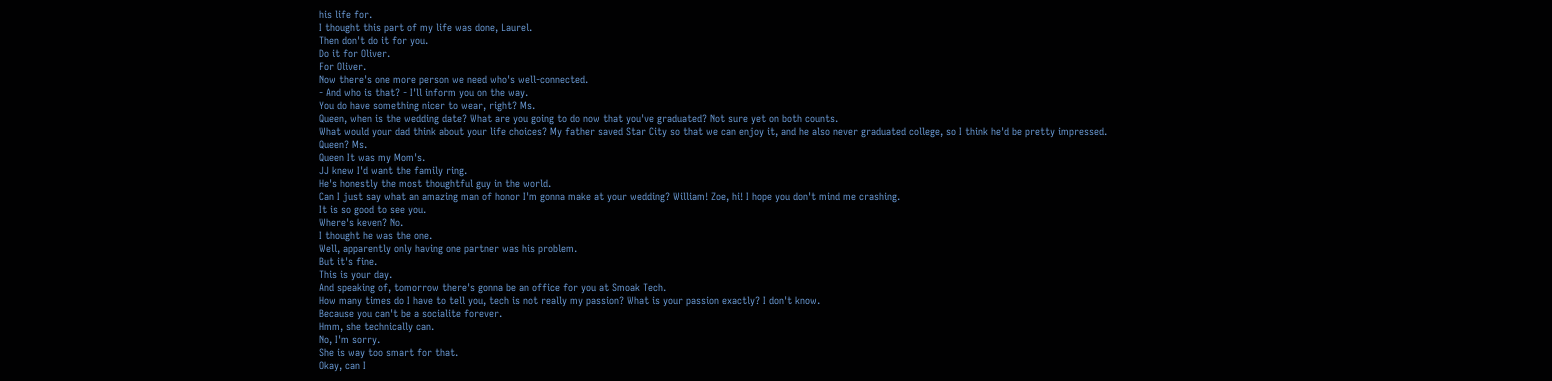his life for.
I thought this part of my life was done, Laurel.
Then don't do it for you.
Do it for Oliver.
For Oliver.
Now there's one more person we need who's well-connected.
- And who is that? - I'll inform you on the way.
You do have something nicer to wear, right? Ms.
Queen, when is the wedding date? What are you going to do now that you've graduated? Not sure yet on both counts.
What would your dad think about your life choices? My father saved Star City so that we can enjoy it, and he also never graduated college, so I think he'd be pretty impressed.
Queen? Ms.
Queen It was my Mom's.
JJ knew I'd want the family ring.
He's honestly the most thoughtful guy in the world.
Can I just say what an amazing man of honor I'm gonna make at your wedding? William! Zoe, hi! I hope you don't mind me crashing.
It is so good to see you.
Where's keven? No.
I thought he was the one.
Well, apparently only having one partner was his problem.
But it's fine.
This is your day.
And speaking of, tomorrow there's gonna be an office for you at Smoak Tech.
How many times do I have to tell you, tech is not really my passion? What is your passion exactly? I don't know.
Because you can't be a socialite forever.
Hmm, she technically can.
No, I'm sorry.
She is way too smart for that.
Okay, can I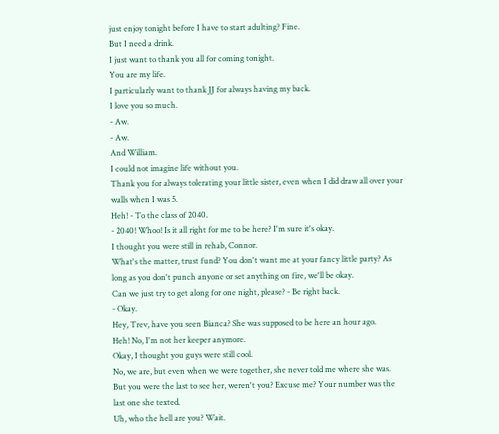just enjoy tonight before I have to start adulting? Fine.
But I need a drink.
I just want to thank you all for coming tonight.
You are my life.
I particularly want to thank JJ for always having my back.
I love you so much.
- Aw.
- Aw.
And William.
I could not imagine life without you.
Thank you for always tolerating your little sister, even when I did draw all over your walls when I was 5.
Heh! - To the class of 2040.
- 2040! Whoo! Is it all right for me to be here? I'm sure it's okay.
I thought you were still in rehab, Connor.
What's the matter, trust fund? You don't want me at your fancy little party? As long as you don't punch anyone or set anything on fire, we'll be okay.
Can we just try to get along for one night, please? - Be right back.
- Okay.
Hey, Trev, have you seen Bianca? She was supposed to be here an hour ago.
Heh! No, I'm not her keeper anymore.
Okay, I thought you guys were still cool.
No, we are, but even when we were together, she never told me where she was.
But you were the last to see her, weren't you? Excuse me? Your number was the last one she texted.
Uh, who the hell are you? Wait.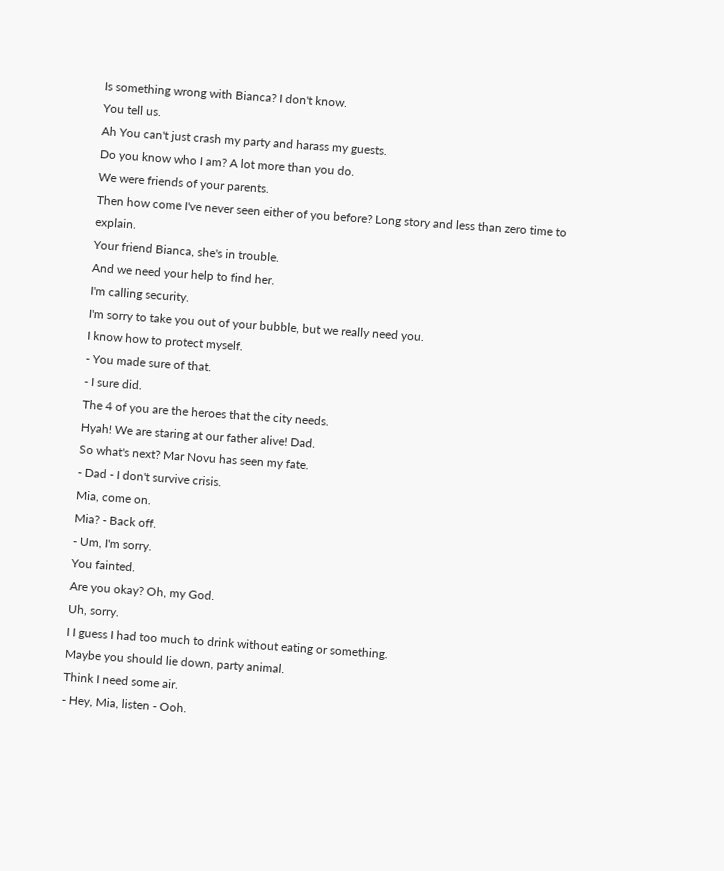Is something wrong with Bianca? I don't know.
You tell us.
Ah You can't just crash my party and harass my guests.
Do you know who I am? A lot more than you do.
We were friends of your parents.
Then how come I've never seen either of you before? Long story and less than zero time to explain.
Your friend Bianca, she's in trouble.
And we need your help to find her.
I'm calling security.
I'm sorry to take you out of your bubble, but we really need you.
I know how to protect myself.
- You made sure of that.
- I sure did.
The 4 of you are the heroes that the city needs.
Hyah! We are staring at our father alive! Dad.
So what's next? Mar Novu has seen my fate.
- Dad - I don't survive crisis.
Mia, come on.
Mia? - Back off.
- Um, I'm sorry.
You fainted.
Are you okay? Oh, my God.
Uh, sorry.
I I guess I had too much to drink without eating or something.
Maybe you should lie down, party animal.
Think I need some air.
- Hey, Mia, listen - Ooh.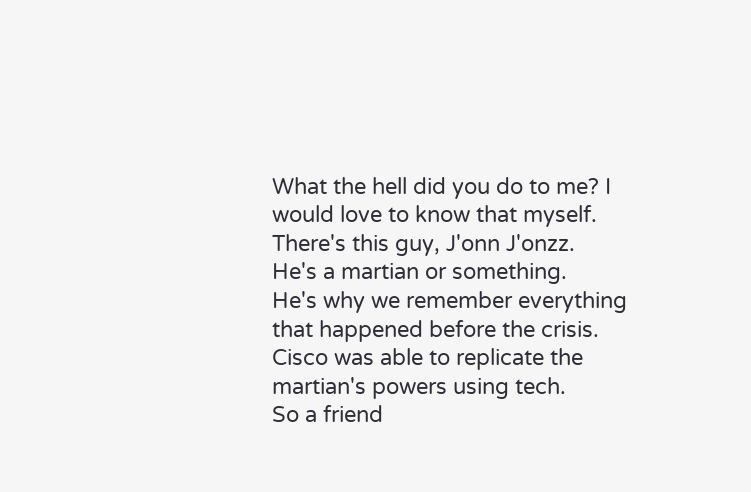What the hell did you do to me? I would love to know that myself.
There's this guy, J'onn J'onzz.
He's a martian or something.
He's why we remember everything that happened before the crisis.
Cisco was able to replicate the martian's powers using tech.
So a friend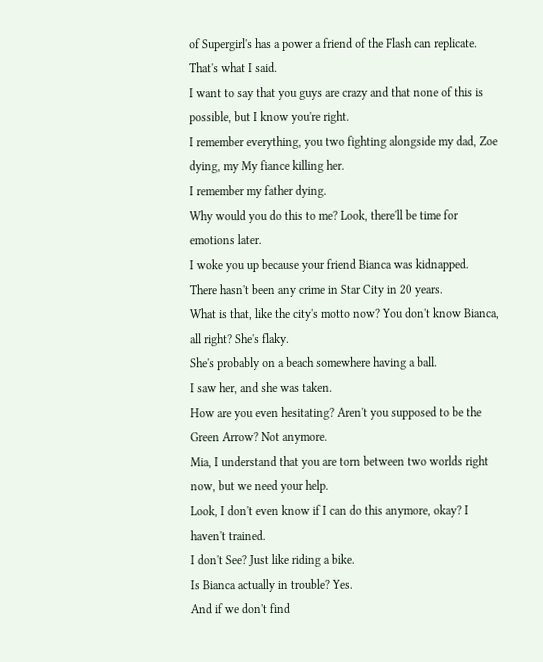of Supergirl's has a power a friend of the Flash can replicate.
That's what I said.
I want to say that you guys are crazy and that none of this is possible, but I know you're right.
I remember everything, you two fighting alongside my dad, Zoe dying, my My fiance killing her.
I remember my father dying.
Why would you do this to me? Look, there'll be time for emotions later.
I woke you up because your friend Bianca was kidnapped.
There hasn't been any crime in Star City in 20 years.
What is that, like the city's motto now? You don't know Bianca, all right? She's flaky.
She's probably on a beach somewhere having a ball.
I saw her, and she was taken.
How are you even hesitating? Aren't you supposed to be the Green Arrow? Not anymore.
Mia, I understand that you are torn between two worlds right now, but we need your help.
Look, I don't even know if I can do this anymore, okay? I haven't trained.
I don't See? Just like riding a bike.
Is Bianca actually in trouble? Yes.
And if we don't find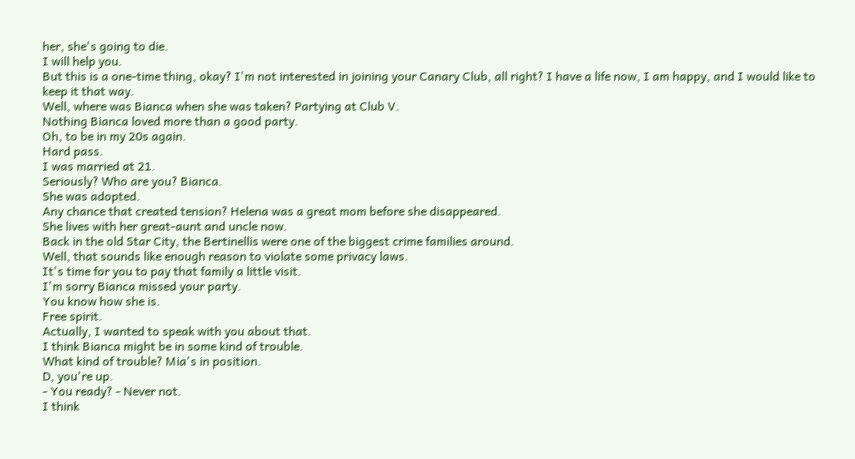her, she's going to die.
I will help you.
But this is a one-time thing, okay? I'm not interested in joining your Canary Club, all right? I have a life now, I am happy, and I would like to keep it that way.
Well, where was Bianca when she was taken? Partying at Club V.
Nothing Bianca loved more than a good party.
Oh, to be in my 20s again.
Hard pass.
I was married at 21.
Seriously? Who are you? Bianca.
She was adopted.
Any chance that created tension? Helena was a great mom before she disappeared.
She lives with her great-aunt and uncle now.
Back in the old Star City, the Bertinellis were one of the biggest crime families around.
Well, that sounds like enough reason to violate some privacy laws.
It's time for you to pay that family a little visit.
I'm sorry Bianca missed your party.
You know how she is.
Free spirit.
Actually, I wanted to speak with you about that.
I think Bianca might be in some kind of trouble.
What kind of trouble? Mia's in position.
D, you're up.
- You ready? - Never not.
I think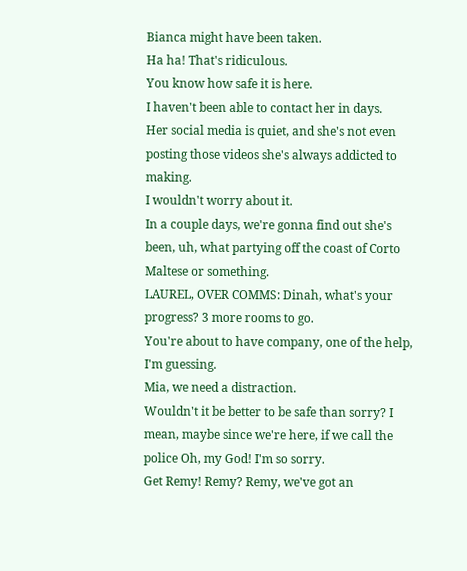Bianca might have been taken.
Ha ha! That's ridiculous.
You know how safe it is here.
I haven't been able to contact her in days.
Her social media is quiet, and she's not even posting those videos she's always addicted to making.
I wouldn't worry about it.
In a couple days, we're gonna find out she's been, uh, what partying off the coast of Corto Maltese or something.
LAUREL, OVER COMMS: Dinah, what's your progress? 3 more rooms to go.
You're about to have company, one of the help, I'm guessing.
Mia, we need a distraction.
Wouldn't it be better to be safe than sorry? I mean, maybe since we're here, if we call the police Oh, my God! I'm so sorry.
Get Remy! Remy? Remy, we've got an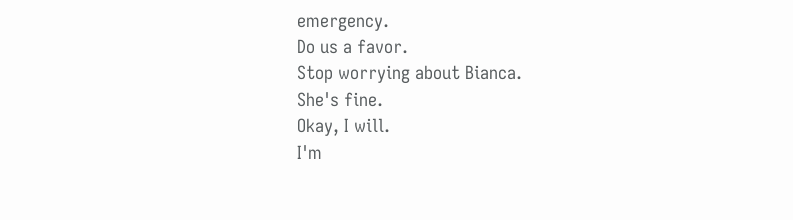emergency.
Do us a favor.
Stop worrying about Bianca.
She's fine.
Okay, I will.
I'm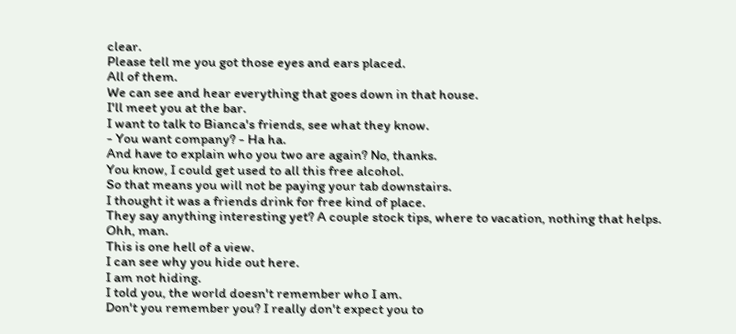clear.
Please tell me you got those eyes and ears placed.
All of them.
We can see and hear everything that goes down in that house.
I'll meet you at the bar.
I want to talk to Bianca's friends, see what they know.
- You want company? - Ha ha.
And have to explain who you two are again? No, thanks.
You know, I could get used to all this free alcohol.
So that means you will not be paying your tab downstairs.
I thought it was a friends drink for free kind of place.
They say anything interesting yet? A couple stock tips, where to vacation, nothing that helps.
Ohh, man.
This is one hell of a view.
I can see why you hide out here.
I am not hiding.
I told you, the world doesn't remember who I am.
Don't you remember you? I really don't expect you to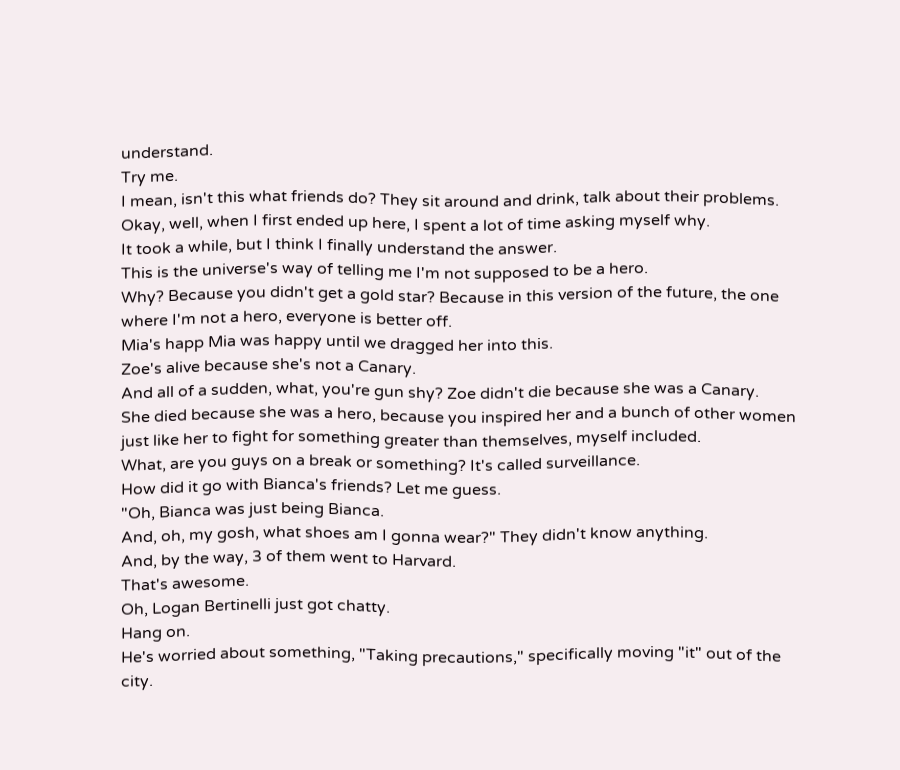understand.
Try me.
I mean, isn't this what friends do? They sit around and drink, talk about their problems.
Okay, well, when I first ended up here, I spent a lot of time asking myself why.
It took a while, but I think I finally understand the answer.
This is the universe's way of telling me I'm not supposed to be a hero.
Why? Because you didn't get a gold star? Because in this version of the future, the one where I'm not a hero, everyone is better off.
Mia's happ Mia was happy until we dragged her into this.
Zoe's alive because she's not a Canary.
And all of a sudden, what, you're gun shy? Zoe didn't die because she was a Canary.
She died because she was a hero, because you inspired her and a bunch of other women just like her to fight for something greater than themselves, myself included.
What, are you guys on a break or something? It's called surveillance.
How did it go with Bianca's friends? Let me guess.
"Oh, Bianca was just being Bianca.
And, oh, my gosh, what shoes am I gonna wear?" They didn't know anything.
And, by the way, 3 of them went to Harvard.
That's awesome.
Oh, Logan Bertinelli just got chatty.
Hang on.
He's worried about something, "Taking precautions," specifically moving "it" out of the city.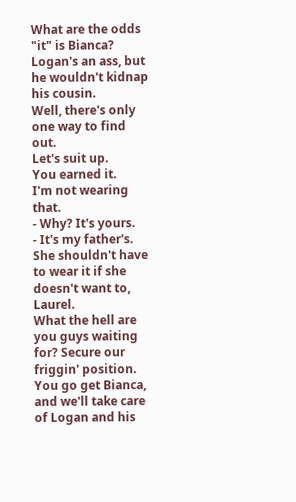What are the odds "it" is Bianca? Logan's an ass, but he wouldn't kidnap his cousin.
Well, there's only one way to find out.
Let's suit up.
You earned it.
I'm not wearing that.
- Why? It's yours.
- It's my father's.
She shouldn't have to wear it if she doesn't want to, Laurel.
What the hell are you guys waiting for? Secure our friggin' position.
You go get Bianca, and we'll take care of Logan and his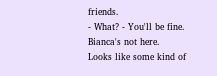friends.
- What? - You'll be fine.
Bianca's not here.
Looks like some kind of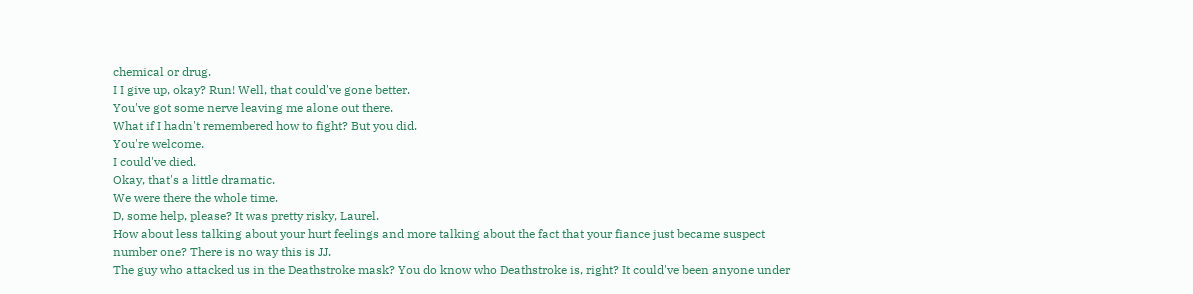chemical or drug.
I I give up, okay? Run! Well, that could've gone better.
You've got some nerve leaving me alone out there.
What if I hadn't remembered how to fight? But you did.
You're welcome.
I could've died.
Okay, that's a little dramatic.
We were there the whole time.
D, some help, please? It was pretty risky, Laurel.
How about less talking about your hurt feelings and more talking about the fact that your fiance just became suspect number one? There is no way this is JJ.
The guy who attacked us in the Deathstroke mask? You do know who Deathstroke is, right? It could've been anyone under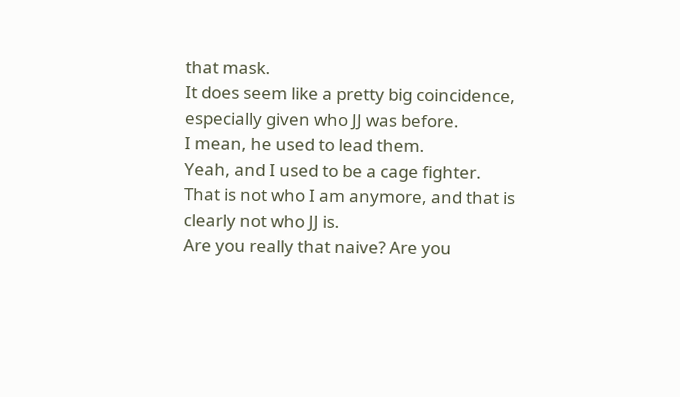that mask.
It does seem like a pretty big coincidence, especially given who JJ was before.
I mean, he used to lead them.
Yeah, and I used to be a cage fighter.
That is not who I am anymore, and that is clearly not who JJ is.
Are you really that naive? Are you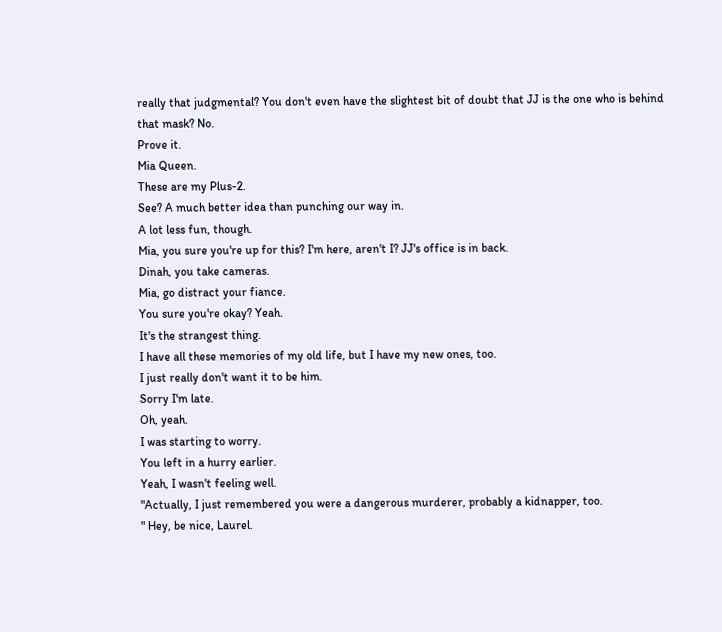really that judgmental? You don't even have the slightest bit of doubt that JJ is the one who is behind that mask? No.
Prove it.
Mia Queen.
These are my Plus-2.
See? A much better idea than punching our way in.
A lot less fun, though.
Mia, you sure you're up for this? I'm here, aren't I? JJ's office is in back.
Dinah, you take cameras.
Mia, go distract your fiance.
You sure you're okay? Yeah.
It's the strangest thing.
I have all these memories of my old life, but I have my new ones, too.
I just really don't want it to be him.
Sorry I'm late.
Oh, yeah.
I was starting to worry.
You left in a hurry earlier.
Yeah, I wasn't feeling well.
"Actually, I just remembered you were a dangerous murderer, probably a kidnapper, too.
" Hey, be nice, Laurel.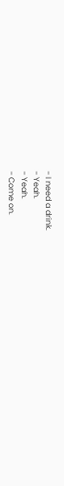- I need a drink.
- Yeah.
- Yeah.
- Come on.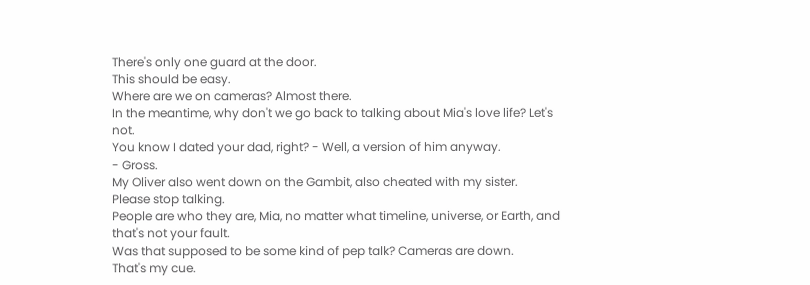There's only one guard at the door.
This should be easy.
Where are we on cameras? Almost there.
In the meantime, why don't we go back to talking about Mia's love life? Let's not.
You know I dated your dad, right? - Well, a version of him anyway.
- Gross.
My Oliver also went down on the Gambit, also cheated with my sister.
Please stop talking.
People are who they are, Mia, no matter what timeline, universe, or Earth, and that's not your fault.
Was that supposed to be some kind of pep talk? Cameras are down.
That's my cue.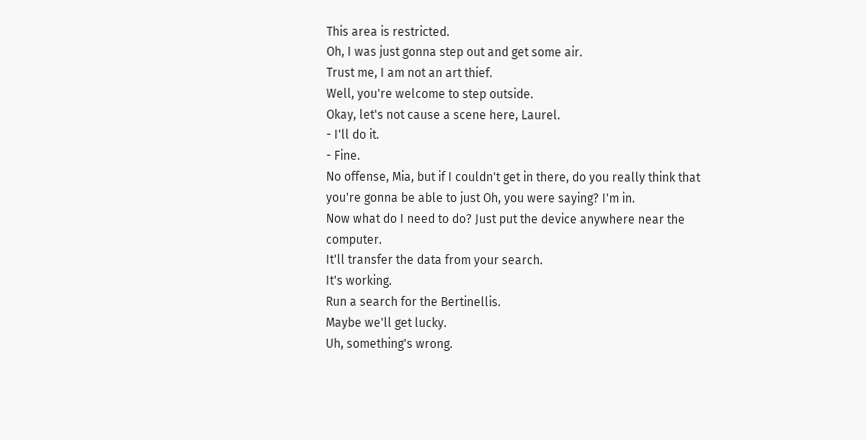This area is restricted.
Oh, I was just gonna step out and get some air.
Trust me, I am not an art thief.
Well, you're welcome to step outside.
Okay, let's not cause a scene here, Laurel.
- I'll do it.
- Fine.
No offense, Mia, but if I couldn't get in there, do you really think that you're gonna be able to just Oh, you were saying? I'm in.
Now what do I need to do? Just put the device anywhere near the computer.
It'll transfer the data from your search.
It's working.
Run a search for the Bertinellis.
Maybe we'll get lucky.
Uh, something's wrong.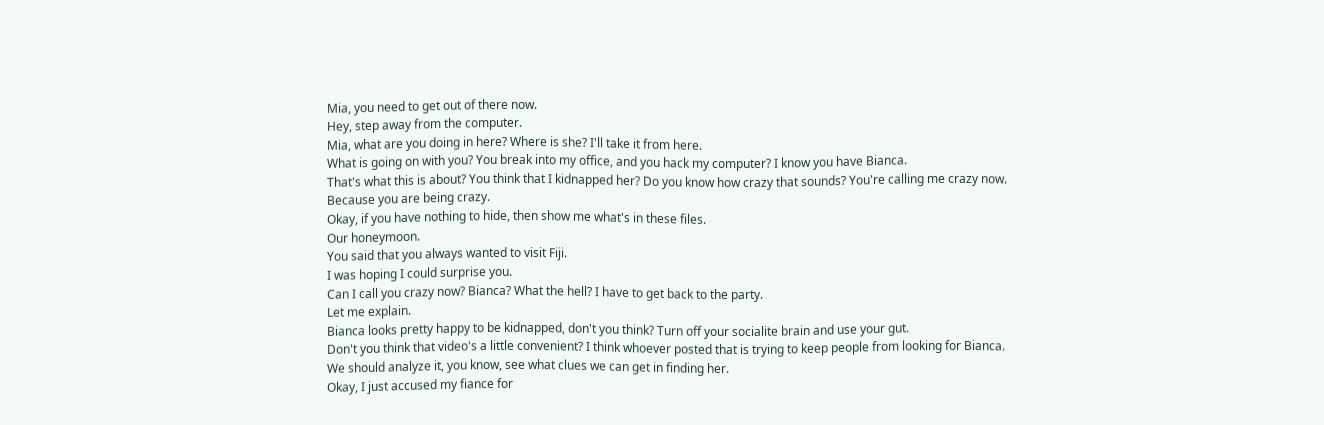Mia, you need to get out of there now.
Hey, step away from the computer.
Mia, what are you doing in here? Where is she? I'll take it from here.
What is going on with you? You break into my office, and you hack my computer? I know you have Bianca.
That's what this is about? You think that I kidnapped her? Do you know how crazy that sounds? You're calling me crazy now.
Because you are being crazy.
Okay, if you have nothing to hide, then show me what's in these files.
Our honeymoon.
You said that you always wanted to visit Fiji.
I was hoping I could surprise you.
Can I call you crazy now? Bianca? What the hell? I have to get back to the party.
Let me explain.
Bianca looks pretty happy to be kidnapped, don't you think? Turn off your socialite brain and use your gut.
Don't you think that video's a little convenient? I think whoever posted that is trying to keep people from looking for Bianca.
We should analyze it, you know, see what clues we can get in finding her.
Okay, I just accused my fiance for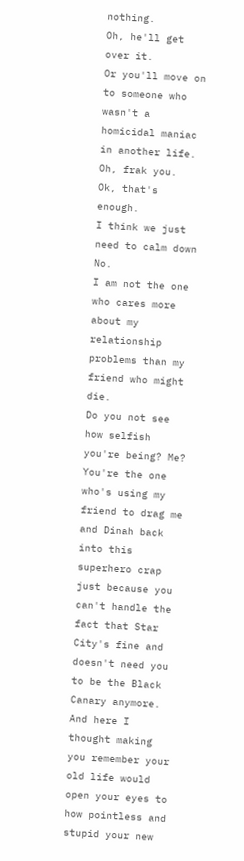nothing.
Oh, he'll get over it.
Or you'll move on to someone who wasn't a homicidal maniac in another life.
Oh, frak you.
Ok, that's enough.
I think we just need to calm down No.
I am not the one who cares more about my relationship problems than my friend who might die.
Do you not see how selfish you're being? Me? You're the one who's using my friend to drag me and Dinah back into this superhero crap just because you can't handle the fact that Star City's fine and doesn't need you to be the Black Canary anymore.
And here I thought making you remember your old life would open your eyes to how pointless and stupid your new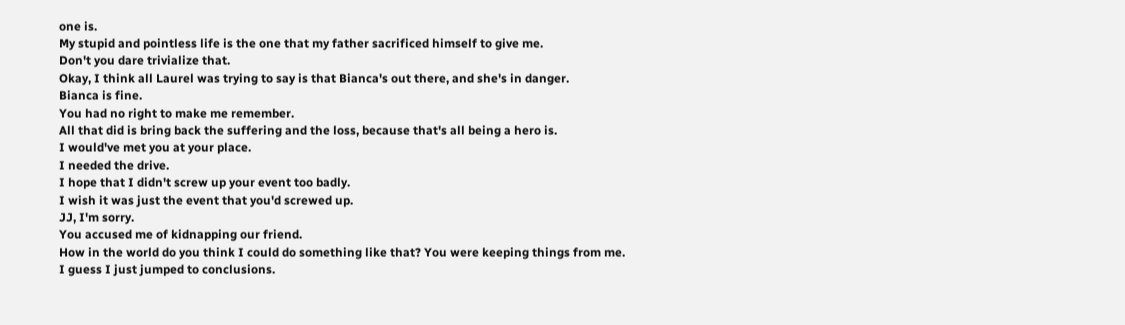one is.
My stupid and pointless life is the one that my father sacrificed himself to give me.
Don't you dare trivialize that.
Okay, I think all Laurel was trying to say is that Bianca's out there, and she's in danger.
Bianca is fine.
You had no right to make me remember.
All that did is bring back the suffering and the loss, because that's all being a hero is.
I would've met you at your place.
I needed the drive.
I hope that I didn't screw up your event too badly.
I wish it was just the event that you'd screwed up.
JJ, I'm sorry.
You accused me of kidnapping our friend.
How in the world do you think I could do something like that? You were keeping things from me.
I guess I just jumped to conclusions.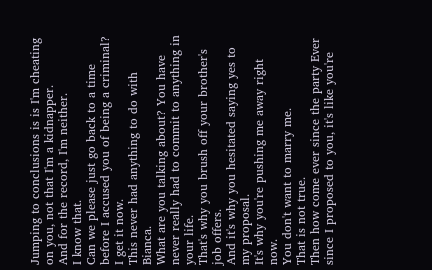Jumping to conclusions is is I'm cheating on you, not that I'm a kidnapper.
And for the record, I'm neither.
I know that.
Can we please just go back to a time before I accused you of being a criminal? I get it now.
This never had anything to do with Bianca.
What are you talking about? You have never really had to commit to anything in your life.
That's why you brush off your brother's job offers.
And it's why you hesitated saying yes to my proposal.
It's why you're pushing me away right now.
You don't want to marry me.
That is not true.
Then how come ever since the party Ever since I proposed to you, it's like you're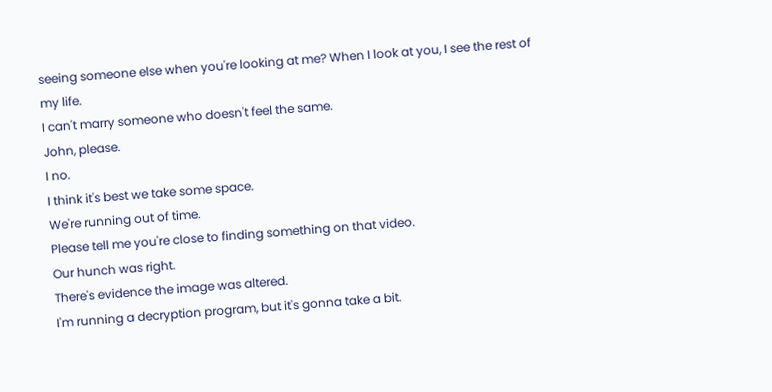seeing someone else when you're looking at me? When I look at you, I see the rest of my life.
I can't marry someone who doesn't feel the same.
John, please.
I no.
I think it's best we take some space.
We're running out of time.
Please tell me you're close to finding something on that video.
Our hunch was right.
There's evidence the image was altered.
I'm running a decryption program, but it's gonna take a bit.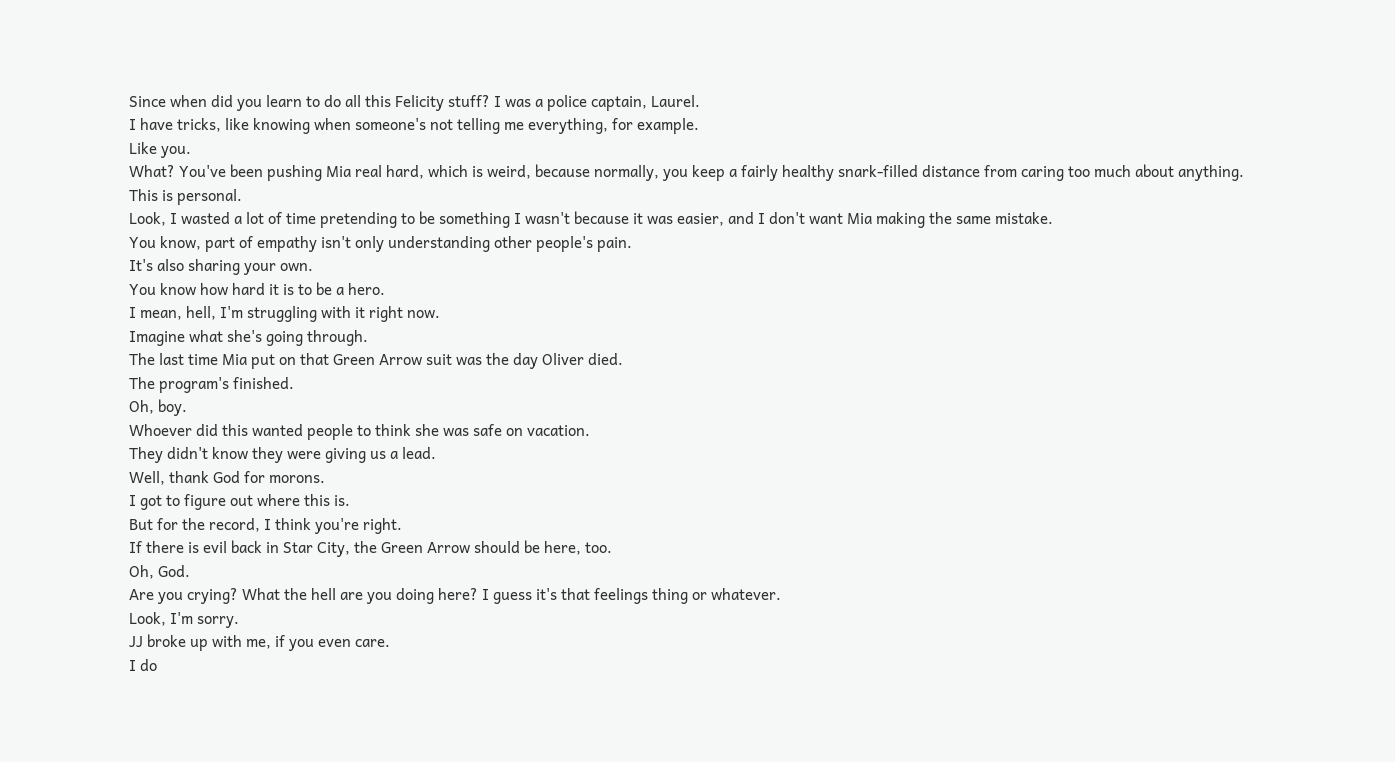Since when did you learn to do all this Felicity stuff? I was a police captain, Laurel.
I have tricks, like knowing when someone's not telling me everything, for example.
Like you.
What? You've been pushing Mia real hard, which is weird, because normally, you keep a fairly healthy snark-filled distance from caring too much about anything.
This is personal.
Look, I wasted a lot of time pretending to be something I wasn't because it was easier, and I don't want Mia making the same mistake.
You know, part of empathy isn't only understanding other people's pain.
It's also sharing your own.
You know how hard it is to be a hero.
I mean, hell, I'm struggling with it right now.
Imagine what she's going through.
The last time Mia put on that Green Arrow suit was the day Oliver died.
The program's finished.
Oh, boy.
Whoever did this wanted people to think she was safe on vacation.
They didn't know they were giving us a lead.
Well, thank God for morons.
I got to figure out where this is.
But for the record, I think you're right.
If there is evil back in Star City, the Green Arrow should be here, too.
Oh, God.
Are you crying? What the hell are you doing here? I guess it's that feelings thing or whatever.
Look, I'm sorry.
JJ broke up with me, if you even care.
I do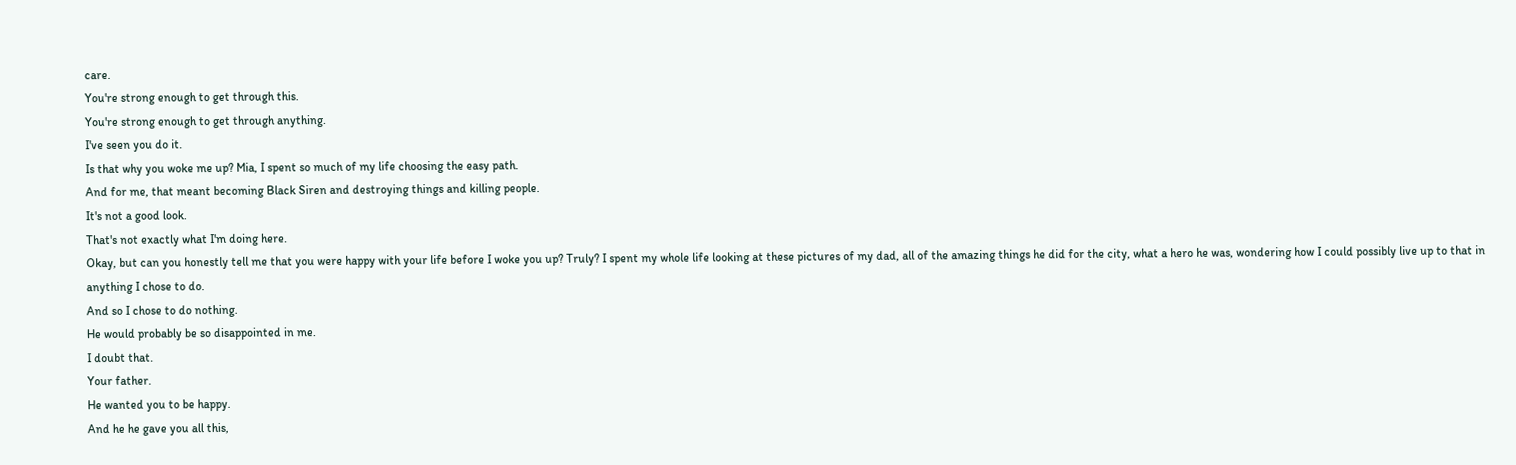care.
You're strong enough to get through this.
You're strong enough to get through anything.
I've seen you do it.
Is that why you woke me up? Mia, I spent so much of my life choosing the easy path.
And for me, that meant becoming Black Siren and destroying things and killing people.
It's not a good look.
That's not exactly what I'm doing here.
Okay, but can you honestly tell me that you were happy with your life before I woke you up? Truly? I spent my whole life looking at these pictures of my dad, all of the amazing things he did for the city, what a hero he was, wondering how I could possibly live up to that in anything I chose to do.
And so I chose to do nothing.
He would probably be so disappointed in me.
I doubt that.
Your father.
He wanted you to be happy.
And he he gave you all this,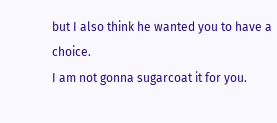but I also think he wanted you to have a choice.
I am not gonna sugarcoat it for you.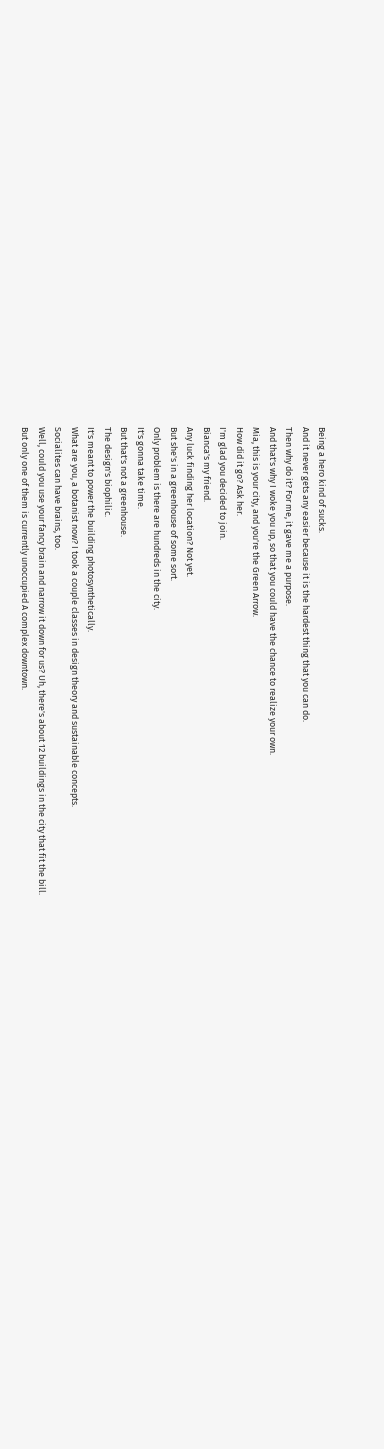Being a hero kind of sucks.
And it never gets any easier because it is the hardest thing that you can do.
Then why do it? For me, it gave me a purpose.
And that's why I woke you up, so that you could have the chance to realize your own.
Mia, this is your city, and you're the Green Arrow.
How did it go? Ask her.
I'm glad you decided to join.
Bianca's my friend.
Any luck finding her location? Not yet.
But she's in a greenhouse of some sort.
Only problem is there are hundreds in the city.
It's gonna take time.
But that's not a greenhouse.
The design's biophilic.
It's meant to power the building photosynthetically.
What are you, a botanist now? I took a couple classes in design theory and sustainable concepts.
Socialites can have brains, too.
Well, could you use your fancy brain and narrow it down for us? Uh, there's about 12 buildings in the city that fit the bill.
But only one of them is currently unoccupied A complex downtown.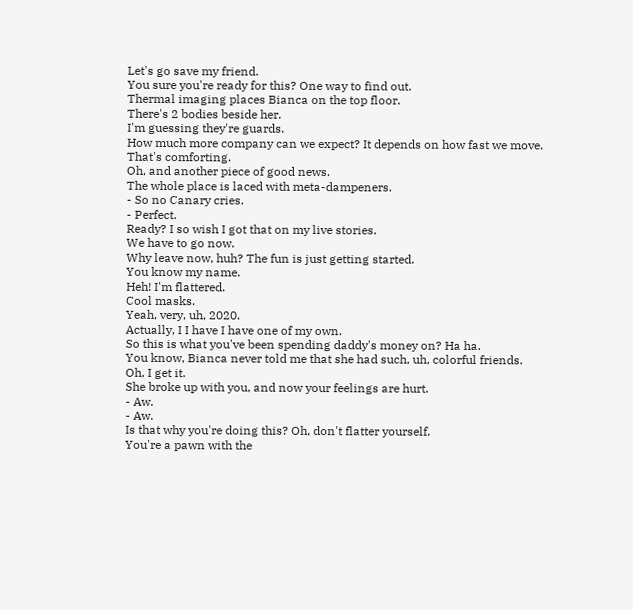Let's go save my friend.
You sure you're ready for this? One way to find out.
Thermal imaging places Bianca on the top floor.
There's 2 bodies beside her.
I'm guessing they're guards.
How much more company can we expect? It depends on how fast we move.
That's comforting.
Oh, and another piece of good news.
The whole place is laced with meta-dampeners.
- So no Canary cries.
- Perfect.
Ready? I so wish I got that on my live stories.
We have to go now.
Why leave now, huh? The fun is just getting started.
You know my name.
Heh! I'm flattered.
Cool masks.
Yeah, very, uh, 2020.
Actually, I I have I have one of my own.
So this is what you've been spending daddy's money on? Ha ha.
You know, Bianca never told me that she had such, uh, colorful friends.
Oh, I get it.
She broke up with you, and now your feelings are hurt.
- Aw.
- Aw.
Is that why you're doing this? Oh, don't flatter yourself.
You're a pawn with the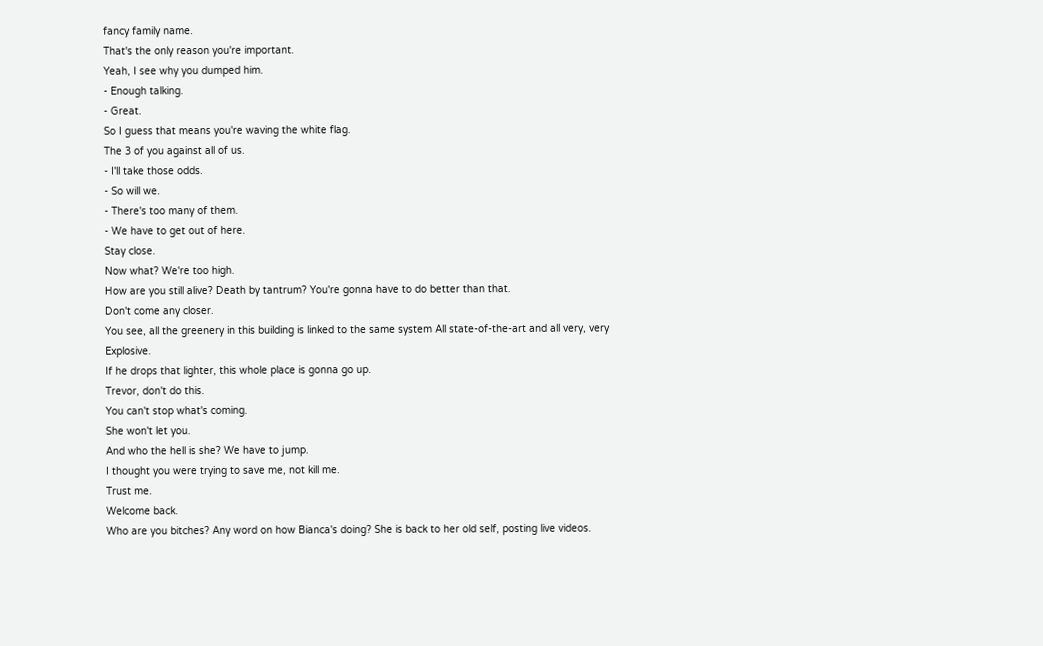fancy family name.
That's the only reason you're important.
Yeah, I see why you dumped him.
- Enough talking.
- Great.
So I guess that means you're waving the white flag.
The 3 of you against all of us.
- I'll take those odds.
- So will we.
- There's too many of them.
- We have to get out of here.
Stay close.
Now what? We're too high.
How are you still alive? Death by tantrum? You're gonna have to do better than that.
Don't come any closer.
You see, all the greenery in this building is linked to the same system All state-of-the-art and all very, very Explosive.
If he drops that lighter, this whole place is gonna go up.
Trevor, don't do this.
You can't stop what's coming.
She won't let you.
And who the hell is she? We have to jump.
I thought you were trying to save me, not kill me.
Trust me.
Welcome back.
Who are you bitches? Any word on how Bianca's doing? She is back to her old self, posting live videos.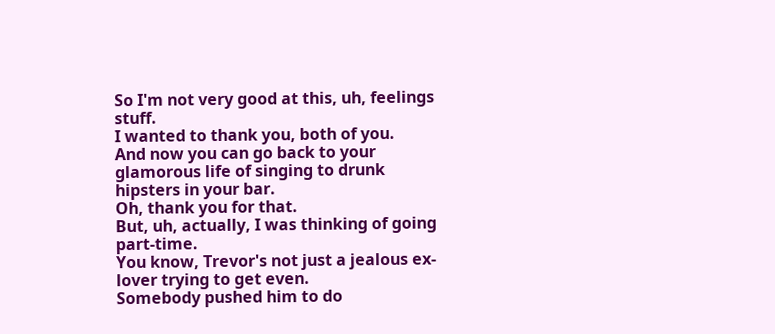So I'm not very good at this, uh, feelings stuff.
I wanted to thank you, both of you.
And now you can go back to your glamorous life of singing to drunk hipsters in your bar.
Oh, thank you for that.
But, uh, actually, I was thinking of going part-time.
You know, Trevor's not just a jealous ex-lover trying to get even.
Somebody pushed him to do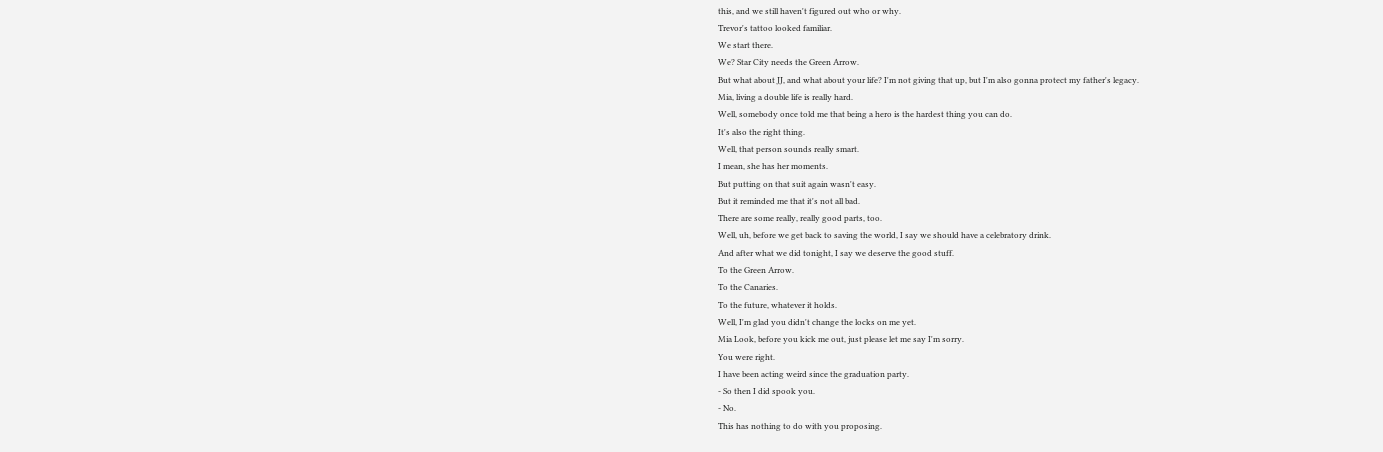this, and we still haven't figured out who or why.
Trevor's tattoo looked familiar.
We start there.
We? Star City needs the Green Arrow.
But what about JJ, and what about your life? I'm not giving that up, but I'm also gonna protect my father's legacy.
Mia, living a double life is really hard.
Well, somebody once told me that being a hero is the hardest thing you can do.
It's also the right thing.
Well, that person sounds really smart.
I mean, she has her moments.
But putting on that suit again wasn't easy.
But it reminded me that it's not all bad.
There are some really, really good parts, too.
Well, uh, before we get back to saving the world, I say we should have a celebratory drink.
And after what we did tonight, I say we deserve the good stuff.
To the Green Arrow.
To the Canaries.
To the future, whatever it holds.
Well, I'm glad you didn't change the locks on me yet.
Mia Look, before you kick me out, just please let me say I'm sorry.
You were right.
I have been acting weird since the graduation party.
- So then I did spook you.
- No.
This has nothing to do with you proposing.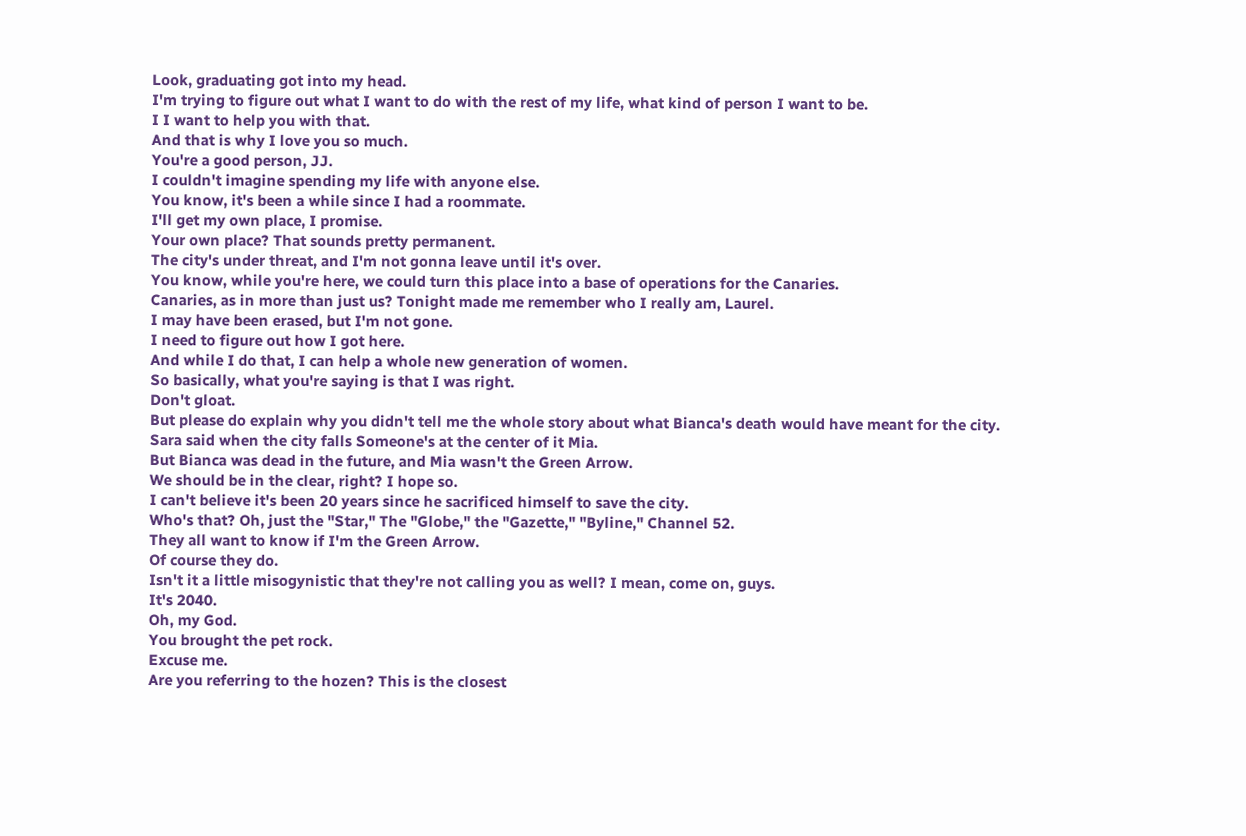Look, graduating got into my head.
I'm trying to figure out what I want to do with the rest of my life, what kind of person I want to be.
I I want to help you with that.
And that is why I love you so much.
You're a good person, JJ.
I couldn't imagine spending my life with anyone else.
You know, it's been a while since I had a roommate.
I'll get my own place, I promise.
Your own place? That sounds pretty permanent.
The city's under threat, and I'm not gonna leave until it's over.
You know, while you're here, we could turn this place into a base of operations for the Canaries.
Canaries, as in more than just us? Tonight made me remember who I really am, Laurel.
I may have been erased, but I'm not gone.
I need to figure out how I got here.
And while I do that, I can help a whole new generation of women.
So basically, what you're saying is that I was right.
Don't gloat.
But please do explain why you didn't tell me the whole story about what Bianca's death would have meant for the city.
Sara said when the city falls Someone's at the center of it Mia.
But Bianca was dead in the future, and Mia wasn't the Green Arrow.
We should be in the clear, right? I hope so.
I can't believe it's been 20 years since he sacrificed himself to save the city.
Who's that? Oh, just the "Star," The "Globe," the "Gazette," "Byline," Channel 52.
They all want to know if I'm the Green Arrow.
Of course they do.
Isn't it a little misogynistic that they're not calling you as well? I mean, come on, guys.
It's 2040.
Oh, my God.
You brought the pet rock.
Excuse me.
Are you referring to the hozen? This is the closest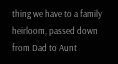thing we have to a family heirloom, passed down from Dad to Aunt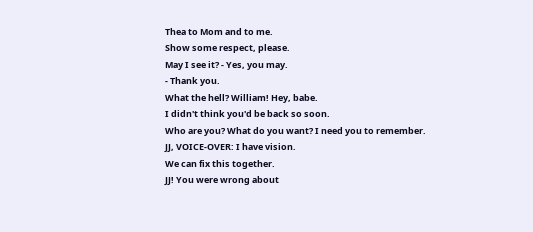Thea to Mom and to me.
Show some respect, please.
May I see it? - Yes, you may.
- Thank you.
What the hell? William! Hey, babe.
I didn't think you'd be back so soon.
Who are you? What do you want? I need you to remember.
JJ, VOICE-OVER: I have vision.
We can fix this together.
JJ! You were wrong about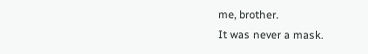me, brother.
It was never a mask.